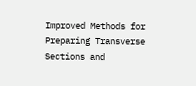Improved Methods for Preparing Transverse Sections and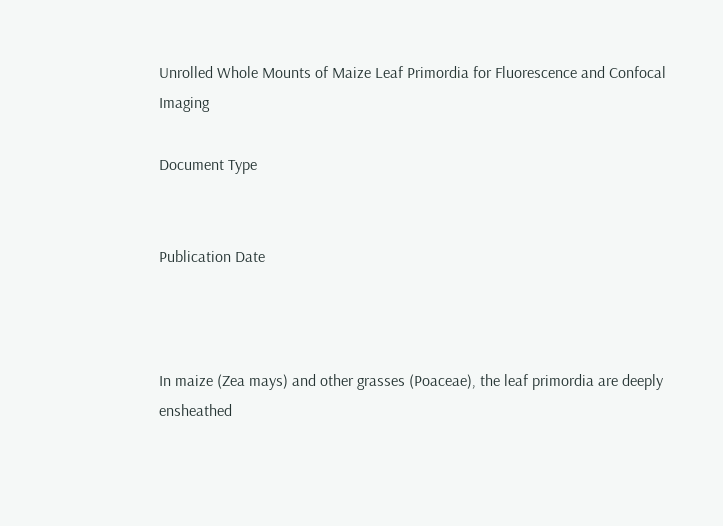Unrolled Whole Mounts of Maize Leaf Primordia for Fluorescence and Confocal Imaging

Document Type


Publication Date



In maize (Zea mays) and other grasses (Poaceae), the leaf primordia are deeply ensheathed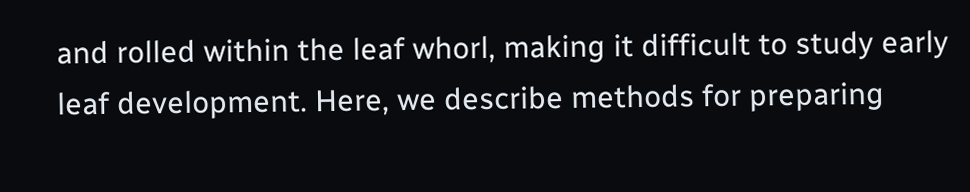and rolled within the leaf whorl, making it difficult to study early leaf development. Here, we describe methods for preparing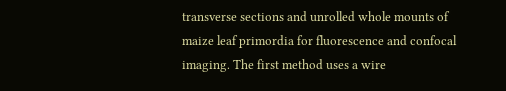transverse sections and unrolled whole mounts of maize leaf primordia for fluorescence and confocal imaging. The first method uses a wire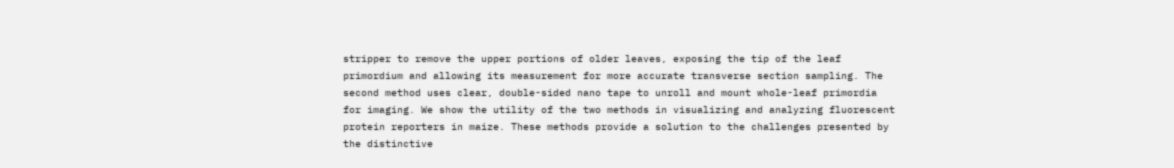stripper to remove the upper portions of older leaves, exposing the tip of the leaf primordium and allowing its measurement for more accurate transverse section sampling. The second method uses clear, double-sided nano tape to unroll and mount whole-leaf primordia for imaging. We show the utility of the two methods in visualizing and analyzing fluorescent protein reporters in maize. These methods provide a solution to the challenges presented by the distinctive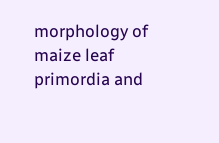morphology of maize leaf primordia and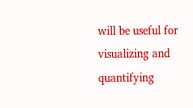will be useful for visualizing and quantifying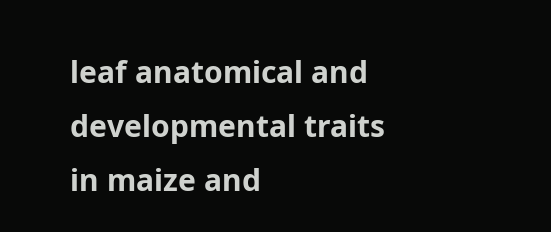leaf anatomical and developmental traits in maize and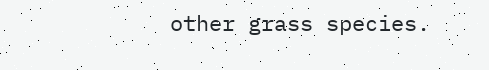other grass species.